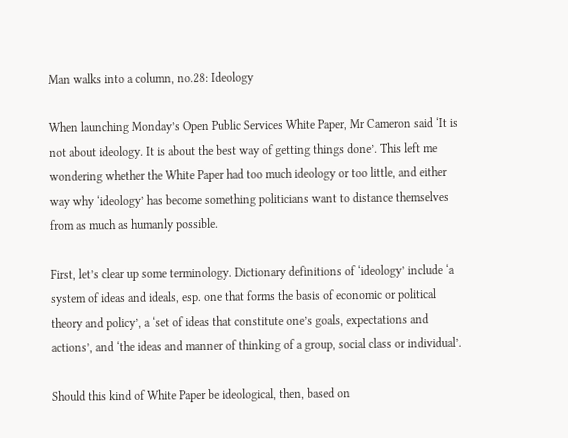Man walks into a column, no.28: Ideology

When launching Monday’s Open Public Services White Paper, Mr Cameron said ‘It is not about ideology. It is about the best way of getting things done’. This left me wondering whether the White Paper had too much ideology or too little, and either way why ‘ideology’ has become something politicians want to distance themselves from as much as humanly possible.

First, let’s clear up some terminology. Dictionary definitions of ‘ideology’ include ‘a system of ideas and ideals, esp. one that forms the basis of economic or political theory and policy’, a ‘set of ideas that constitute one’s goals, expectations and actions’, and ‘the ideas and manner of thinking of a group, social class or individual’.

Should this kind of White Paper be ideological, then, based on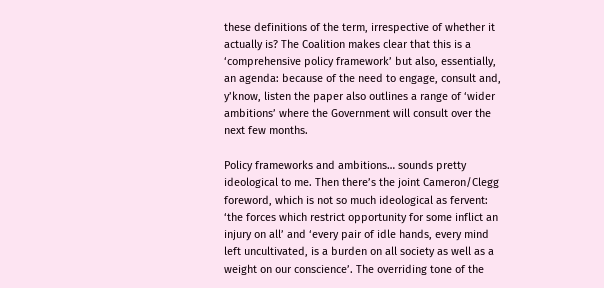these definitions of the term, irrespective of whether it actually is? The Coalition makes clear that this is a ‘comprehensive policy framework’ but also, essentially, an agenda: because of the need to engage, consult and, y’know, listen the paper also outlines a range of ‘wider ambitions’ where the Government will consult over the next few months.

Policy frameworks and ambitions… sounds pretty ideological to me. Then there’s the joint Cameron/Clegg foreword, which is not so much ideological as fervent: ‘the forces which restrict opportunity for some inflict an injury on all’ and ‘every pair of idle hands, every mind left uncultivated, is a burden on all society as well as a weight on our conscience’. The overriding tone of the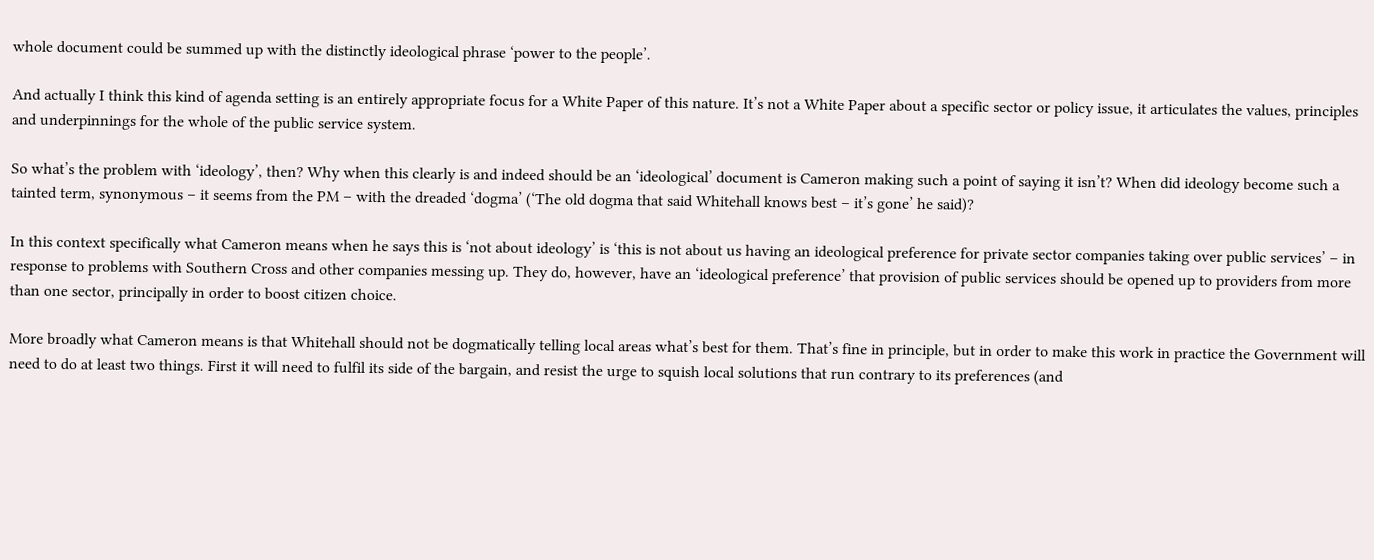whole document could be summed up with the distinctly ideological phrase ‘power to the people’.

And actually I think this kind of agenda setting is an entirely appropriate focus for a White Paper of this nature. It’s not a White Paper about a specific sector or policy issue, it articulates the values, principles and underpinnings for the whole of the public service system.

So what’s the problem with ‘ideology’, then? Why when this clearly is and indeed should be an ‘ideological’ document is Cameron making such a point of saying it isn’t? When did ideology become such a tainted term, synonymous – it seems from the PM – with the dreaded ‘dogma’ (‘The old dogma that said Whitehall knows best – it’s gone’ he said)?

In this context specifically what Cameron means when he says this is ‘not about ideology’ is ‘this is not about us having an ideological preference for private sector companies taking over public services’ – in response to problems with Southern Cross and other companies messing up. They do, however, have an ‘ideological preference’ that provision of public services should be opened up to providers from more than one sector, principally in order to boost citizen choice.

More broadly what Cameron means is that Whitehall should not be dogmatically telling local areas what’s best for them. That’s fine in principle, but in order to make this work in practice the Government will need to do at least two things. First it will need to fulfil its side of the bargain, and resist the urge to squish local solutions that run contrary to its preferences (and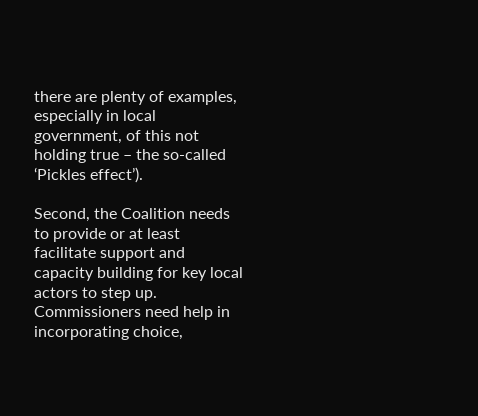there are plenty of examples, especially in local government, of this not holding true – the so-called ‘Pickles effect’).

Second, the Coalition needs to provide or at least facilitate support and capacity building for key local actors to step up. Commissioners need help in incorporating choice,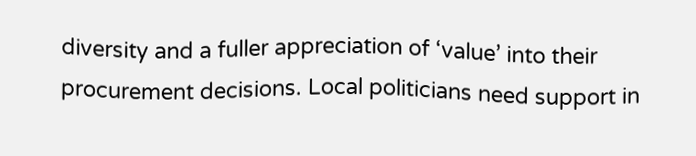diversity and a fuller appreciation of ‘value’ into their procurement decisions. Local politicians need support in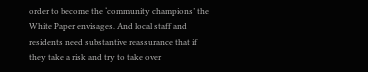order to become the ‘community champions’ the White Paper envisages. And local staff and residents need substantive reassurance that if they take a risk and try to take over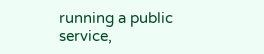running a public service,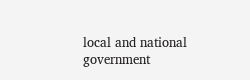local and national government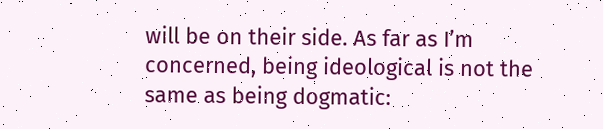will be on their side. As far as I’m concerned, being ideological is not the same as being dogmatic: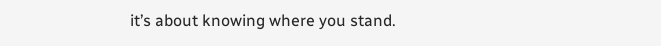it’s about knowing where you stand.